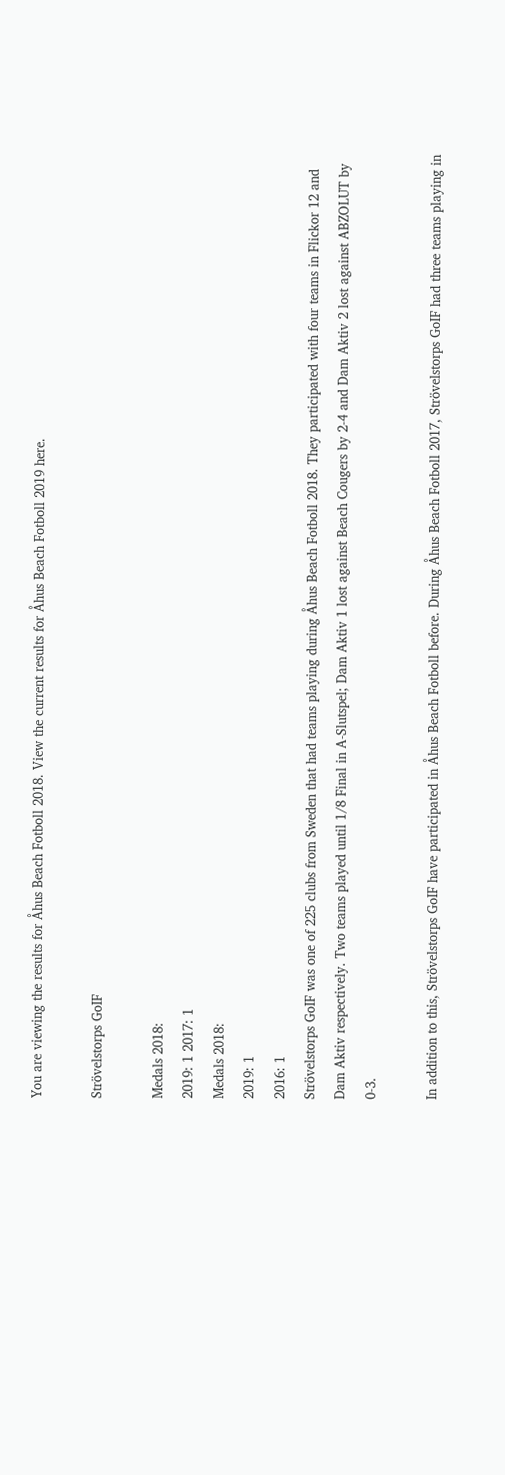You are viewing the results for Åhus Beach Fotboll 2018. View the current results for Åhus Beach Fotboll 2019 here.

Strövelstorps GoIF

Medals 2018:
2019: 1 2017: 1
Medals 2018:
2019: 1
2016: 1
Strövelstorps GoIF was one of 225 clubs from Sweden that had teams playing during Åhus Beach Fotboll 2018. They participated with four teams in Flickor 12 and Dam Aktiv respectively. Two teams played until 1/8 Final in A-Slutspel; Dam Aktiv 1 lost against Beach Cougers by 2-4 and Dam Aktiv 2 lost against ABZOLUT by 0-3.

In addition to this, Strövelstorps GoIF have participated in Åhus Beach Fotboll before. During Åhus Beach Fotboll 2017, Strövelstorps GoIF had three teams playing in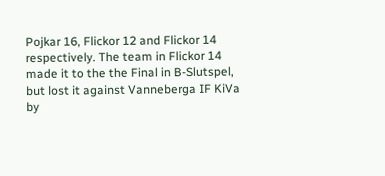Pojkar 16, Flickor 12 and Flickor 14 respectively. The team in Flickor 14 made it to the the Final in B-Slutspel, but lost it against Vanneberga IF KiVa by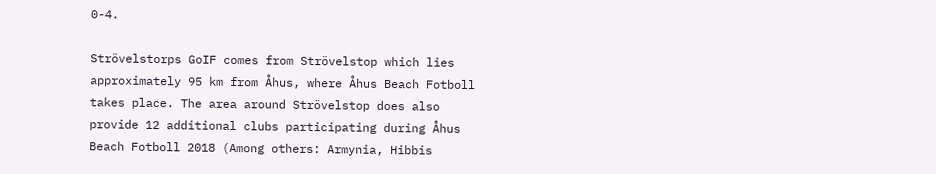0-4.

Strövelstorps GoIF comes from Strövelstop which lies approximately 95 km from Åhus, where Åhus Beach Fotboll takes place. The area around Strövelstop does also provide 12 additional clubs participating during Åhus Beach Fotboll 2018 (Among others: Armynia, Hibbis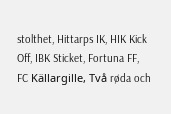stolthet, Hittarps IK, HIK Kick Off, IBK Sticket, Fortuna FF, FC Källargille, Två røda och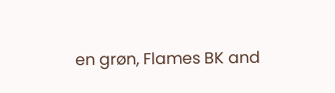en grøn, Flames BK and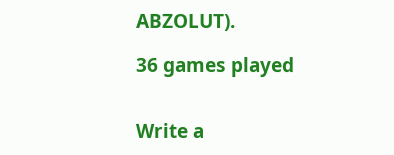ABZOLUT).

36 games played


Write a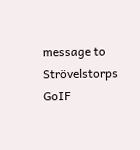message to Strövelstorps GoIF